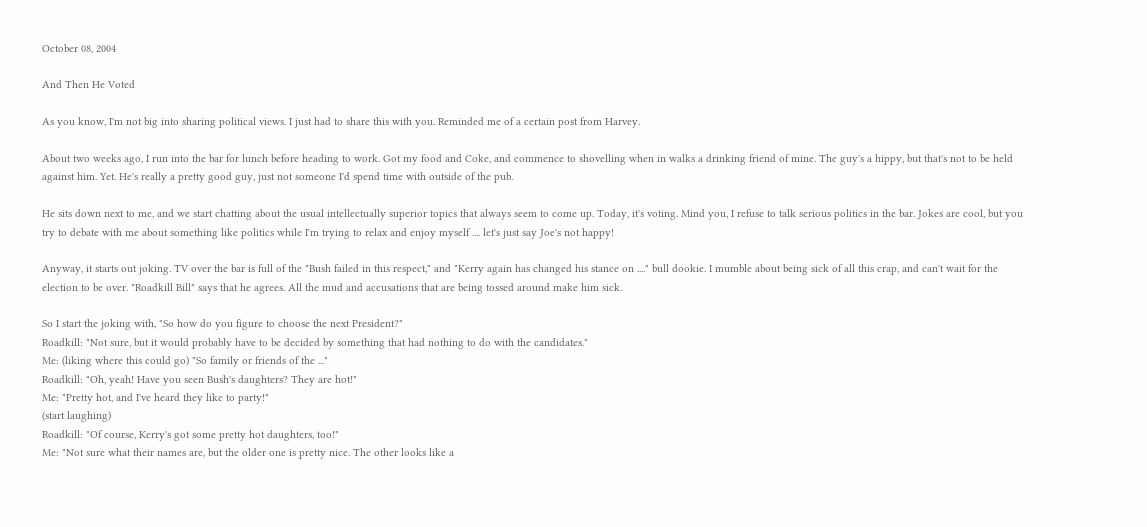October 08, 2004

And Then He Voted

As you know, I'm not big into sharing political views. I just had to share this with you. Reminded me of a certain post from Harvey.

About two weeks ago, I run into the bar for lunch before heading to work. Got my food and Coke, and commence to shovelling when in walks a drinking friend of mine. The guy's a hippy, but that's not to be held against him. Yet. He's really a pretty good guy, just not someone I'd spend time with outside of the pub.

He sits down next to me, and we start chatting about the usual intellectually superior topics that always seem to come up. Today, it's voting. Mind you, I refuse to talk serious politics in the bar. Jokes are cool, but you try to debate with me about something like politics while I'm trying to relax and enjoy myself .... let's just say Joe's not happy!

Anyway, it starts out joking. TV over the bar is full of the "Bush failed in this respect," and "Kerry again has changed his stance on ...." bull dookie. I mumble about being sick of all this crap, and can't wait for the election to be over. "Roadkill Bill" says that he agrees. All the mud and accusations that are being tossed around make him sick.

So I start the joking with, "So how do you figure to choose the next President?"
Roadkill: "Not sure, but it would probably have to be decided by something that had nothing to do with the candidates."
Me: (liking where this could go) "So family or friends of the ..."
Roadkill: "Oh, yeah! Have you seen Bush's daughters? They are hot!"
Me: "Pretty hot, and I've heard they like to party!"
(start laughing)
Roadkill: "Of course, Kerry's got some pretty hot daughters, too!"
Me: "Not sure what their names are, but the older one is pretty nice. The other looks like a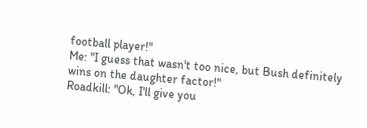football player!"
Me: "I guess that wasn't too nice, but Bush definitely wins on the daughter factor!"
Roadkill: "Ok, I'll give you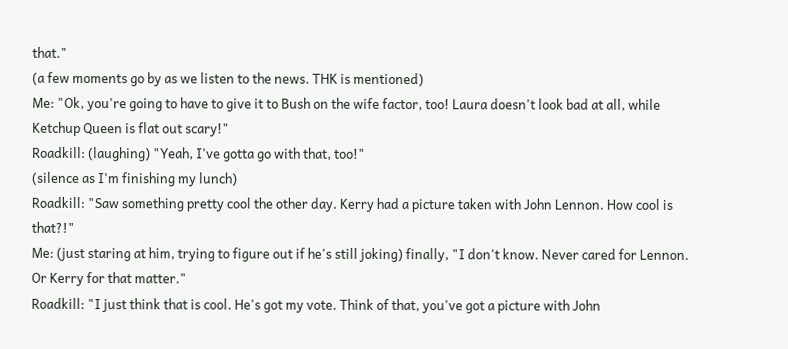that."
(a few moments go by as we listen to the news. THK is mentioned)
Me: "Ok, you're going to have to give it to Bush on the wife factor, too! Laura doesn't look bad at all, while Ketchup Queen is flat out scary!"
Roadkill: (laughing) "Yeah, I've gotta go with that, too!"
(silence as I'm finishing my lunch)
Roadkill: "Saw something pretty cool the other day. Kerry had a picture taken with John Lennon. How cool is that?!"
Me: (just staring at him, trying to figure out if he's still joking) finally, "I don't know. Never cared for Lennon. Or Kerry for that matter."
Roadkill: "I just think that is cool. He's got my vote. Think of that, you've got a picture with John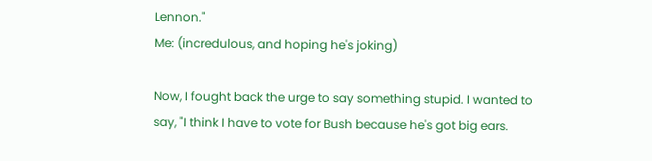Lennon."
Me: (incredulous, and hoping he's joking)

Now, I fought back the urge to say something stupid. I wanted to say, "I think I have to vote for Bush because he's got big ears.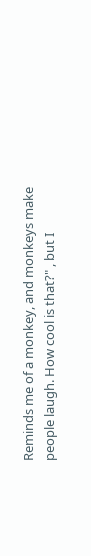Reminds me of a monkey, and monkeys make people laugh. How cool is that?" , but I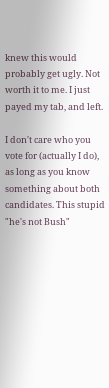knew this would probably get ugly. Not worth it to me. I just payed my tab, and left.

I don't care who you vote for (actually I do), as long as you know something about both candidates. This stupid "he's not Bush"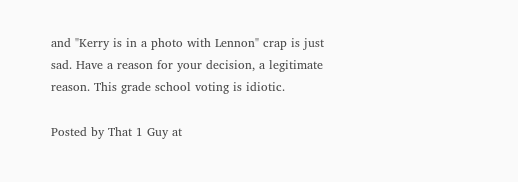and "Kerry is in a photo with Lennon" crap is just sad. Have a reason for your decision, a legitimate reason. This grade school voting is idiotic.

Posted by That 1 Guy at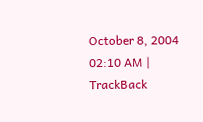October 8, 2004 02:10 AM | TrackBack